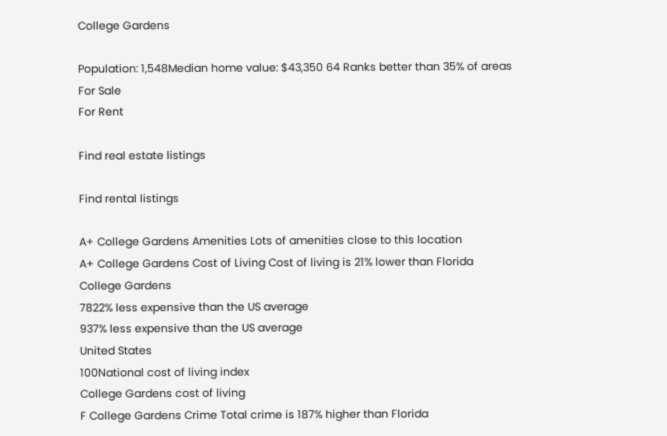College Gardens

Population: 1,548Median home value: $43,350 64 Ranks better than 35% of areas
For Sale
For Rent

Find real estate listings

Find rental listings

A+ College Gardens Amenities Lots of amenities close to this location
A+ College Gardens Cost of Living Cost of living is 21% lower than Florida
College Gardens
7822% less expensive than the US average
937% less expensive than the US average
United States
100National cost of living index
College Gardens cost of living
F College Gardens Crime Total crime is 187% higher than Florida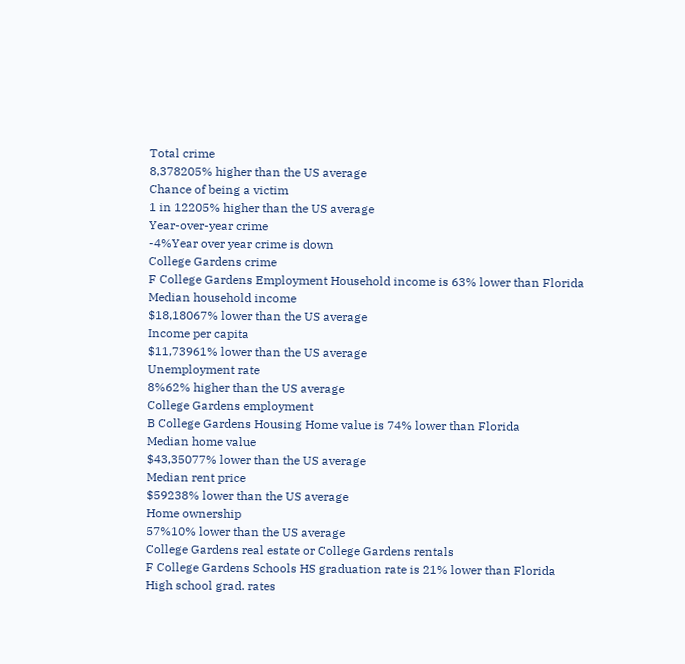Total crime
8,378205% higher than the US average
Chance of being a victim
1 in 12205% higher than the US average
Year-over-year crime
-4%Year over year crime is down
College Gardens crime
F College Gardens Employment Household income is 63% lower than Florida
Median household income
$18,18067% lower than the US average
Income per capita
$11,73961% lower than the US average
Unemployment rate
8%62% higher than the US average
College Gardens employment
B College Gardens Housing Home value is 74% lower than Florida
Median home value
$43,35077% lower than the US average
Median rent price
$59238% lower than the US average
Home ownership
57%10% lower than the US average
College Gardens real estate or College Gardens rentals
F College Gardens Schools HS graduation rate is 21% lower than Florida
High school grad. rates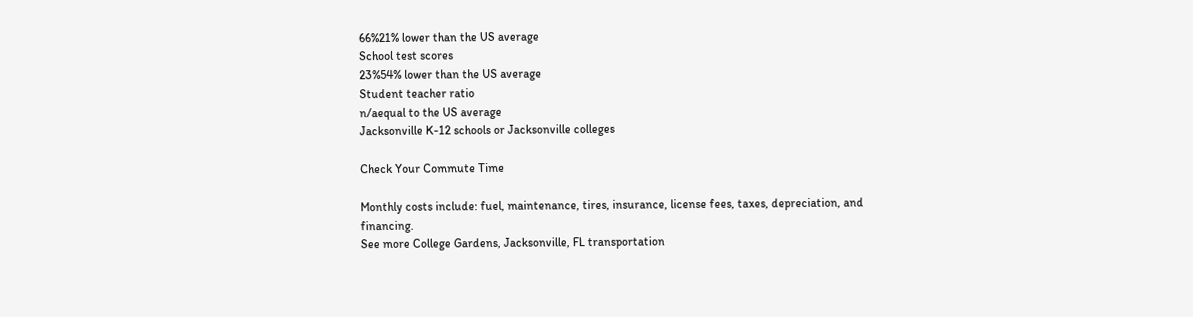66%21% lower than the US average
School test scores
23%54% lower than the US average
Student teacher ratio
n/aequal to the US average
Jacksonville K-12 schools or Jacksonville colleges

Check Your Commute Time

Monthly costs include: fuel, maintenance, tires, insurance, license fees, taxes, depreciation, and financing.
See more College Gardens, Jacksonville, FL transportation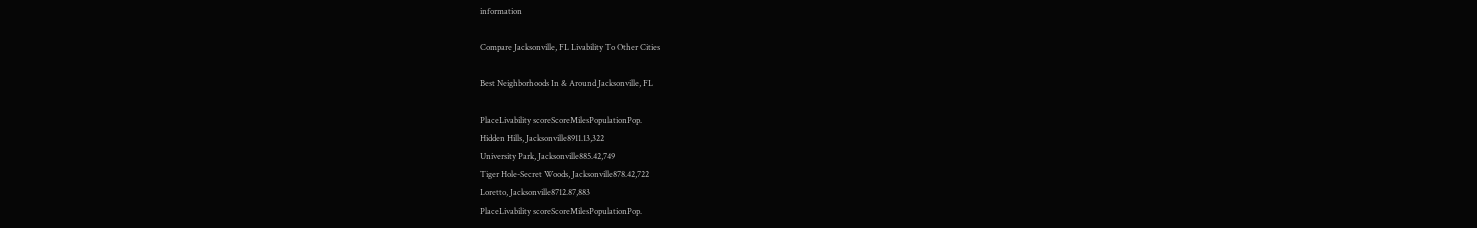information

Compare Jacksonville, FL Livability To Other Cities

Best Neighborhoods In & Around Jacksonville, FL

PlaceLivability scoreScoreMilesPopulationPop.
Hidden Hills, Jacksonville8911.13,322
University Park, Jacksonville885.42,749
Tiger Hole-Secret Woods, Jacksonville878.42,722
Loretto, Jacksonville8712.87,883
PlaceLivability scoreScoreMilesPopulationPop.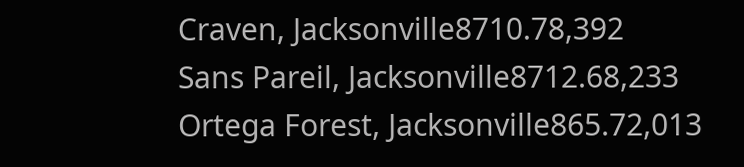Craven, Jacksonville8710.78,392
Sans Pareil, Jacksonville8712.68,233
Ortega Forest, Jacksonville865.72,013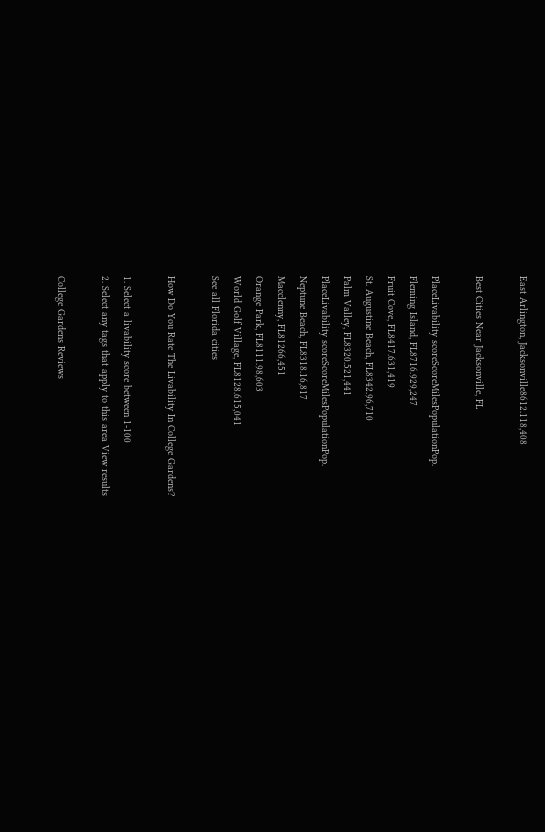East Arlington, Jacksonville8612.118,408

Best Cities Near Jacksonville, FL

PlaceLivability scoreScoreMilesPopulationPop.
Fleming Island, FL8716.929,247
Fruit Cove, FL8417.631,419
St. Augustine Beach, FL8342.96,710
Palm Valley, FL8320.521,441
PlaceLivability scoreScoreMilesPopulationPop.
Neptune Beach, FL8318.16,817
Macclenny, FL81266,451
Orange Park, FL8111.98,603
World Golf Village, FL8128.615,041
See all Florida cities

How Do You Rate The Livability In College Gardens?

1. Select a livability score between 1-100
2. Select any tags that apply to this area View results

College Gardens Reviews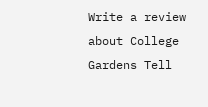Write a review about College Gardens Tell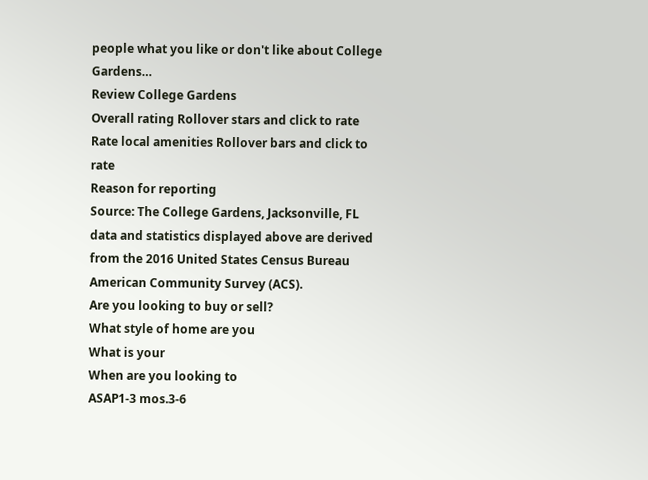people what you like or don't like about College Gardens…
Review College Gardens
Overall rating Rollover stars and click to rate
Rate local amenities Rollover bars and click to rate
Reason for reporting
Source: The College Gardens, Jacksonville, FL data and statistics displayed above are derived from the 2016 United States Census Bureau American Community Survey (ACS).
Are you looking to buy or sell?
What style of home are you
What is your
When are you looking to
ASAP1-3 mos.3-6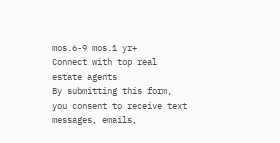mos.6-9 mos.1 yr+
Connect with top real estate agents
By submitting this form, you consent to receive text messages, emails,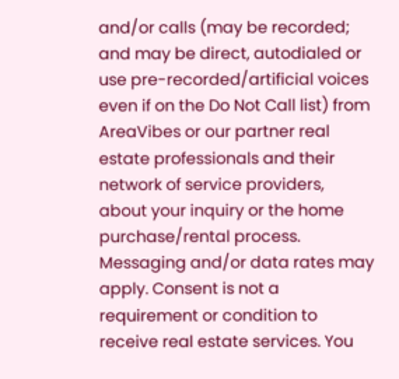and/or calls (may be recorded; and may be direct, autodialed or use pre-recorded/artificial voices even if on the Do Not Call list) from AreaVibes or our partner real estate professionals and their network of service providers, about your inquiry or the home purchase/rental process. Messaging and/or data rates may apply. Consent is not a requirement or condition to receive real estate services. You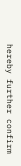hereby further confirm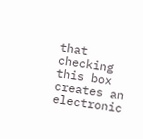that checking this box creates an electronic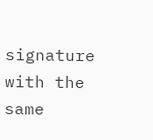signature with the same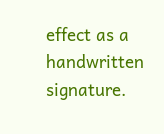effect as a handwritten signature.